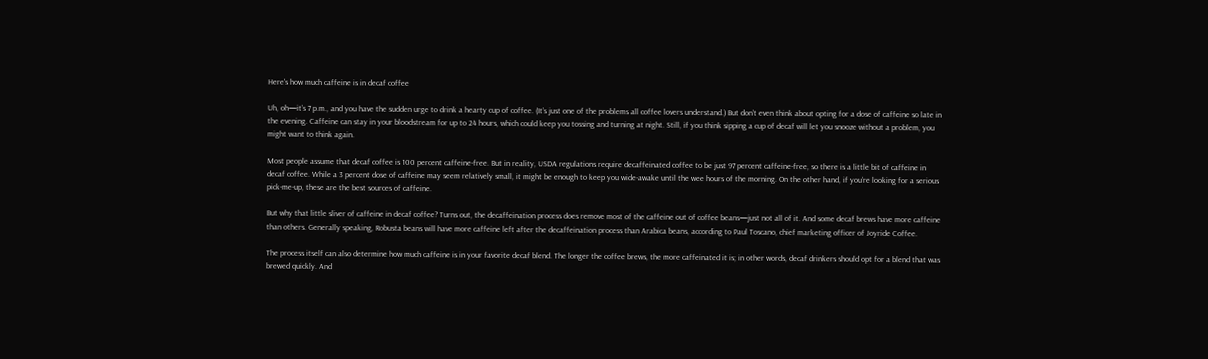Here's how much caffeine is in decaf coffee

Uh, oh—it’s 7 p.m., and you have the sudden urge to drink a hearty cup of coffee. (It’s just one of the problems all coffee lovers understand.) But don’t even think about opting for a dose of caffeine so late in the evening. Caffeine can stay in your bloodstream for up to 24 hours, which could keep you tossing and turning at night. Still, if you think sipping a cup of decaf will let you snooze without a problem, you might want to think again.

Most people assume that decaf coffee is 100 percent caffeine-free. But in reality, USDA regulations require decaffeinated coffee to be just 97 percent caffeine-free, so there is a little bit of caffeine in decaf coffee. While a 3 percent dose of caffeine may seem relatively small, it might be enough to keep you wide-awake until the wee hours of the morning. On the other hand, if you’re looking for a serious pick-me-up, these are the best sources of caffeine.

But why that little sliver of caffeine in decaf coffee? Turns out, the decaffeination process does remove most of the caffeine out of coffee beans—just not all of it. And some decaf brews have more caffeine than others. Generally speaking, Robusta beans will have more caffeine left after the decaffeination process than Arabica beans, according to Paul Toscano, chief marketing officer of Joyride Coffee.

The process itself can also determine how much caffeine is in your favorite decaf blend. The longer the coffee brews, the more caffeinated it is; in other words, decaf drinkers should opt for a blend that was brewed quickly. And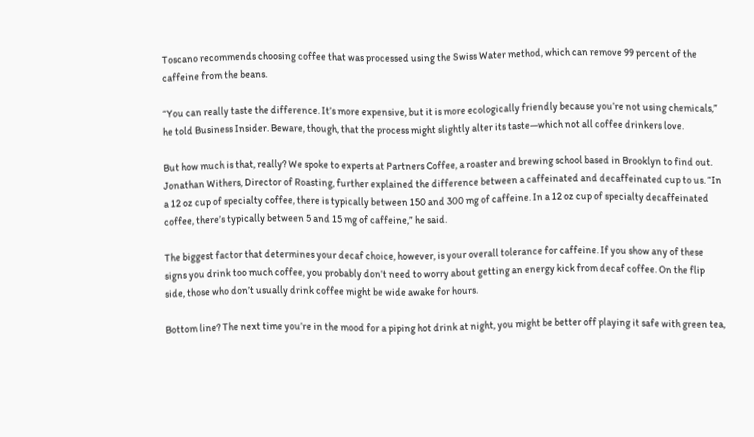Toscano recommends choosing coffee that was processed using the Swiss Water method, which can remove 99 percent of the caffeine from the beans.

“You can really taste the difference. It’s more expensive, but it is more ecologically friendly because you’re not using chemicals,” he told Business Insider. Beware, though, that the process might slightly alter its taste—which not all coffee drinkers love.

But how much is that, really? We spoke to experts at Partners Coffee, a roaster and brewing school based in Brooklyn to find out. Jonathan Withers, Director of Roasting, further explained the difference between a caffeinated and decaffeinated cup to us. “In a 12 oz cup of specialty coffee, there is typically between 150 and 300 mg of caffeine. In a 12 oz cup of specialty decaffeinated coffee, there’s typically between 5 and 15 mg of caffeine,” he said.

The biggest factor that determines your decaf choice, however, is your overall tolerance for caffeine. If you show any of these signs you drink too much coffee, you probably don’t need to worry about getting an energy kick from decaf coffee. On the flip side, those who don’t usually drink coffee might be wide awake for hours.

Bottom line? The next time you’re in the mood for a piping hot drink at night, you might be better off playing it safe with green tea,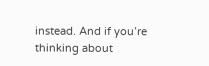instead. And if you’re thinking about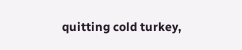quitting cold turkey,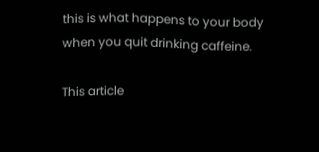this is what happens to your body when you quit drinking caffeine.

This article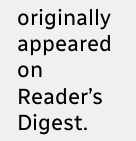originally appeared on Reader’s Digest.